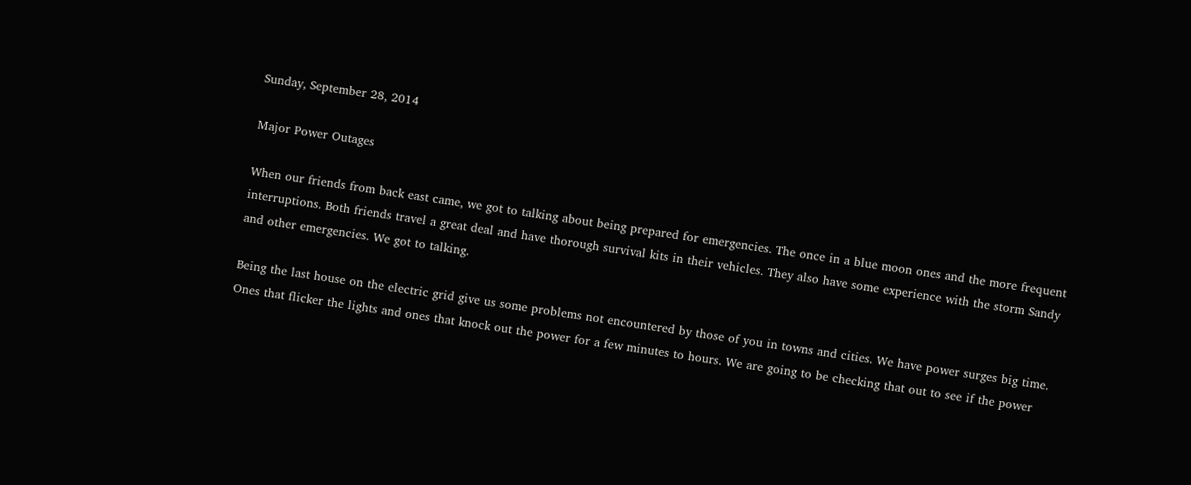Sunday, September 28, 2014

Major Power Outages

When our friends from back east came, we got to talking about being prepared for emergencies. The once in a blue moon ones and the more frequent interruptions. Both friends travel a great deal and have thorough survival kits in their vehicles. They also have some experience with the storm Sandy and other emergencies. We got to talking.

Being the last house on the electric grid give us some problems not encountered by those of you in towns and cities. We have power surges big time. Ones that flicker the lights and ones that knock out the power for a few minutes to hours. We are going to be checking that out to see if the power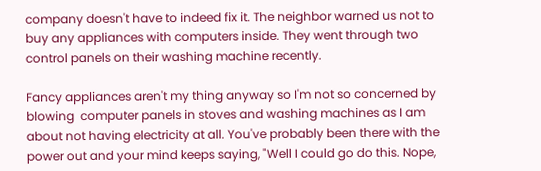company doesn't have to indeed fix it. The neighbor warned us not to buy any appliances with computers inside. They went through two control panels on their washing machine recently.

Fancy appliances aren't my thing anyway so I'm not so concerned by blowing  computer panels in stoves and washing machines as I am about not having electricity at all. You've probably been there with the power out and your mind keeps saying, "Well I could go do this. Nope,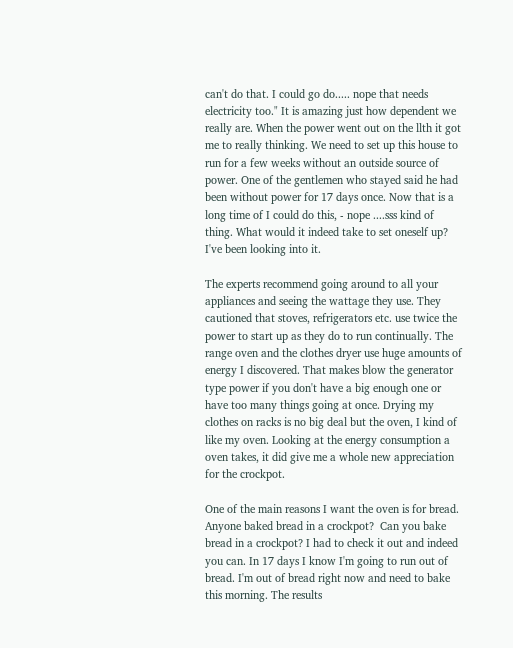can't do that. I could go do..... nope that needs electricity too." It is amazing just how dependent we really are. When the power went out on the llth it got me to really thinking. We need to set up this house to run for a few weeks without an outside source of power. One of the gentlemen who stayed said he had been without power for 17 days once. Now that is a long time of I could do this, - nope ....sss kind of thing. What would it indeed take to set oneself up? I've been looking into it.

The experts recommend going around to all your appliances and seeing the wattage they use. They cautioned that stoves, refrigerators etc. use twice the power to start up as they do to run continually. The range oven and the clothes dryer use huge amounts of energy I discovered. That makes blow the generator type power if you don't have a big enough one or have too many things going at once. Drying my clothes on racks is no big deal but the oven, I kind of like my oven. Looking at the energy consumption a oven takes, it did give me a whole new appreciation for the crockpot.

One of the main reasons I want the oven is for bread. Anyone baked bread in a crockpot?  Can you bake bread in a crockpot? I had to check it out and indeed you can. In 17 days I know I'm going to run out of bread. I'm out of bread right now and need to bake this morning. The results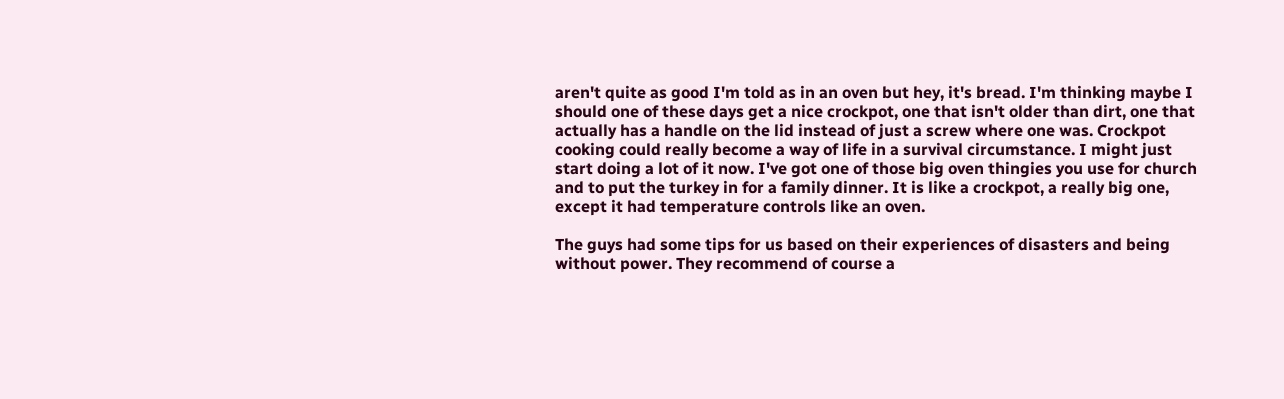aren't quite as good I'm told as in an oven but hey, it's bread. I'm thinking maybe I should one of these days get a nice crockpot, one that isn't older than dirt, one that actually has a handle on the lid instead of just a screw where one was. Crockpot cooking could really become a way of life in a survival circumstance. I might just start doing a lot of it now. I've got one of those big oven thingies you use for church and to put the turkey in for a family dinner. It is like a crockpot, a really big one, except it had temperature controls like an oven.

The guys had some tips for us based on their experiences of disasters and being without power. They recommend of course a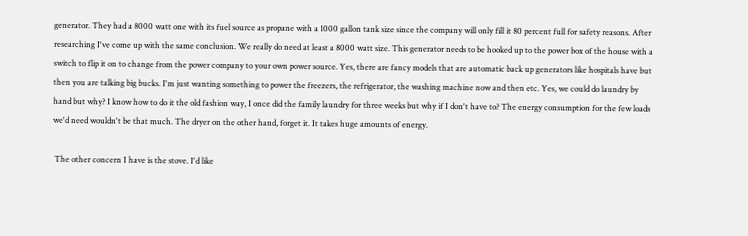generator. They had a 8000 watt one with its fuel source as propane with a 1000 gallon tank size since the company will only fill it 80 percent full for safety reasons. After researching I've come up with the same conclusion. We really do need at least a 8000 watt size. This generator needs to be hooked up to the power box of the house with a switch to flip it on to change from the power company to your own power source. Yes, there are fancy models that are automatic back up generators like hospitals have but then you are talking big bucks. I'm just wanting something to power the freezers, the refrigerator, the washing machine now and then etc. Yes, we could do laundry by hand but why? I know how to do it the old fashion way, I once did the family laundry for three weeks but why if I don't have to? The energy consumption for the few loads we'd need wouldn't be that much. The dryer on the other hand, forget it. It takes huge amounts of energy.

 The other concern I have is the stove. I'd like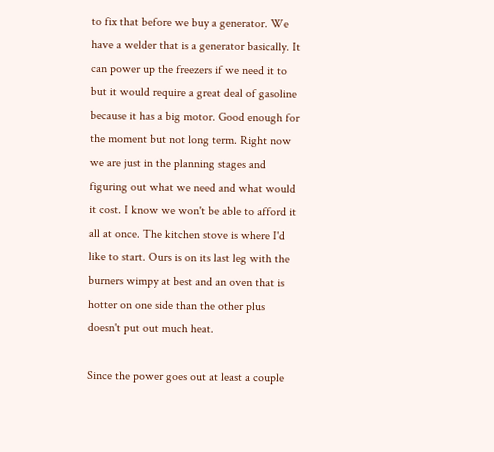to fix that before we buy a generator. We have a welder that is a generator basically. It can power up the freezers if we need it to but it would require a great deal of gasoline because it has a big motor. Good enough for the moment but not long term. Right now we are just in the planning stages and figuring out what we need and what would it cost. I know we won't be able to afford it all at once. The kitchen stove is where I'd like to start. Ours is on its last leg with the burners wimpy at best and an oven that is hotter on one side than the other plus doesn't put out much heat.

Since the power goes out at least a couple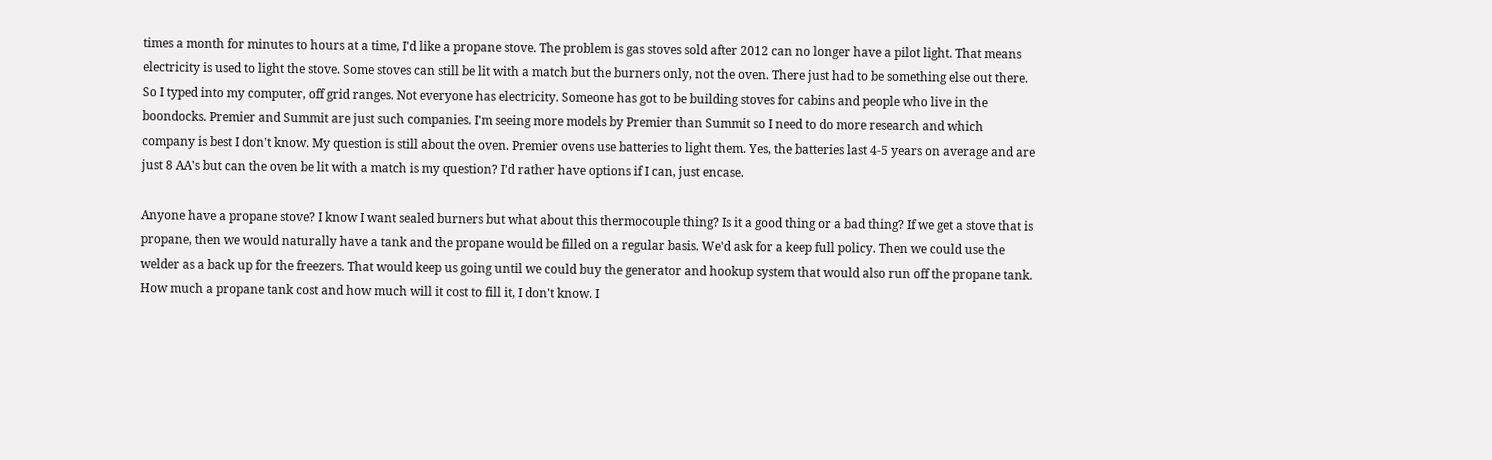times a month for minutes to hours at a time, I'd like a propane stove. The problem is gas stoves sold after 2012 can no longer have a pilot light. That means electricity is used to light the stove. Some stoves can still be lit with a match but the burners only, not the oven. There just had to be something else out there. So I typed into my computer, off grid ranges. Not everyone has electricity. Someone has got to be building stoves for cabins and people who live in the boondocks. Premier and Summit are just such companies. I'm seeing more models by Premier than Summit so I need to do more research and which company is best I don't know. My question is still about the oven. Premier ovens use batteries to light them. Yes, the batteries last 4-5 years on average and are just 8 AA's but can the oven be lit with a match is my question? I'd rather have options if I can, just encase.

Anyone have a propane stove? I know I want sealed burners but what about this thermocouple thing? Is it a good thing or a bad thing? If we get a stove that is propane, then we would naturally have a tank and the propane would be filled on a regular basis. We'd ask for a keep full policy. Then we could use the welder as a back up for the freezers. That would keep us going until we could buy the generator and hookup system that would also run off the propane tank. How much a propane tank cost and how much will it cost to fill it, I don't know. I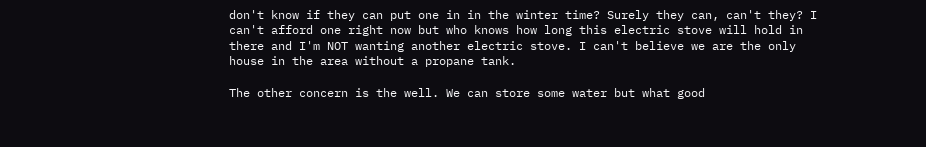don't know if they can put one in in the winter time? Surely they can, can't they? I can't afford one right now but who knows how long this electric stove will hold in there and I'm NOT wanting another electric stove. I can't believe we are the only house in the area without a propane tank.

The other concern is the well. We can store some water but what good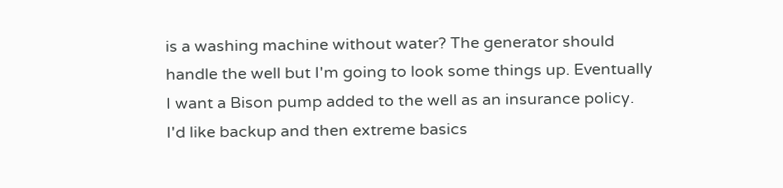is a washing machine without water? The generator should handle the well but I'm going to look some things up. Eventually I want a Bison pump added to the well as an insurance policy. I'd like backup and then extreme basics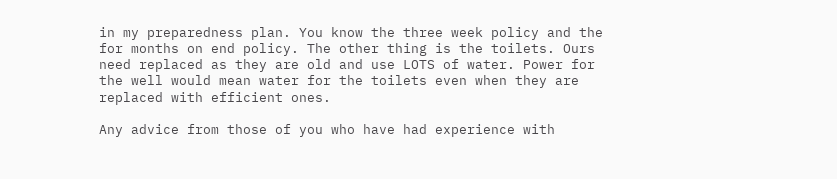in my preparedness plan. You know the three week policy and the for months on end policy. The other thing is the toilets. Ours need replaced as they are old and use LOTS of water. Power for the well would mean water for the toilets even when they are replaced with efficient ones.

Any advice from those of you who have had experience with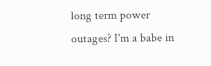long term power outages? I'm a babe in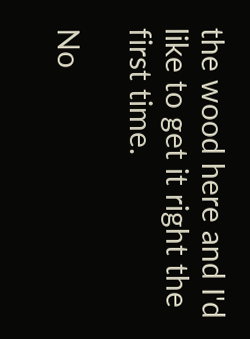the wood here and I'd like to get it right the first time.

No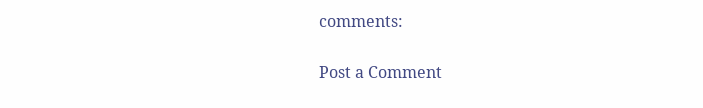comments:

Post a Comment